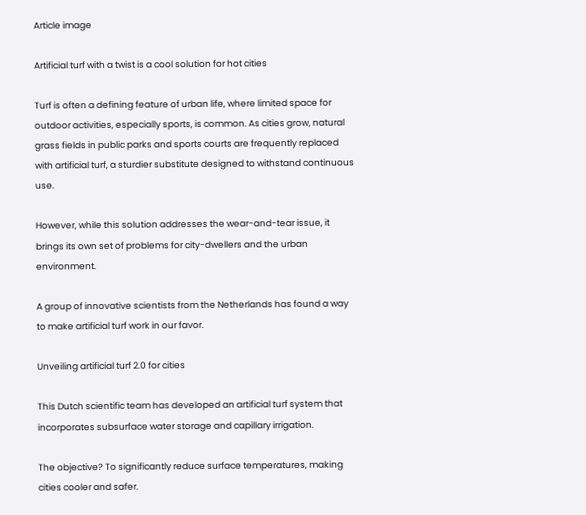Article image

Artificial turf with a twist is a cool solution for hot cities

Turf is often a defining feature of urban life, where limited space for outdoor activities, especially sports, is common. As cities grow, natural grass fields in public parks and sports courts are frequently replaced with artificial turf, a sturdier substitute designed to withstand continuous use.

However, while this solution addresses the wear-and-tear issue, it brings its own set of problems for city-dwellers and the urban environment.

A group of innovative scientists from the Netherlands has found a way to make artificial turf work in our favor.

Unveiling artificial turf 2.0 for cities

This Dutch scientific team has developed an artificial turf system that incorporates subsurface water storage and capillary irrigation.

The objective? To significantly reduce surface temperatures, making cities cooler and safer.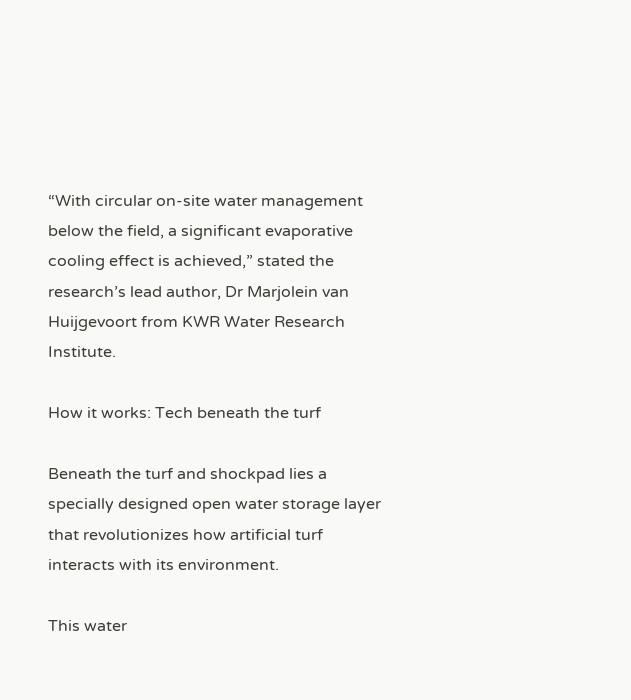“With circular on-site water management below the field, a significant evaporative cooling effect is achieved,” stated the research’s lead author, Dr Marjolein van Huijgevoort from KWR Water Research Institute.

How it works: Tech beneath the turf

Beneath the turf and shockpad lies a specially designed open water storage layer that revolutionizes how artificial turf interacts with its environment.

This water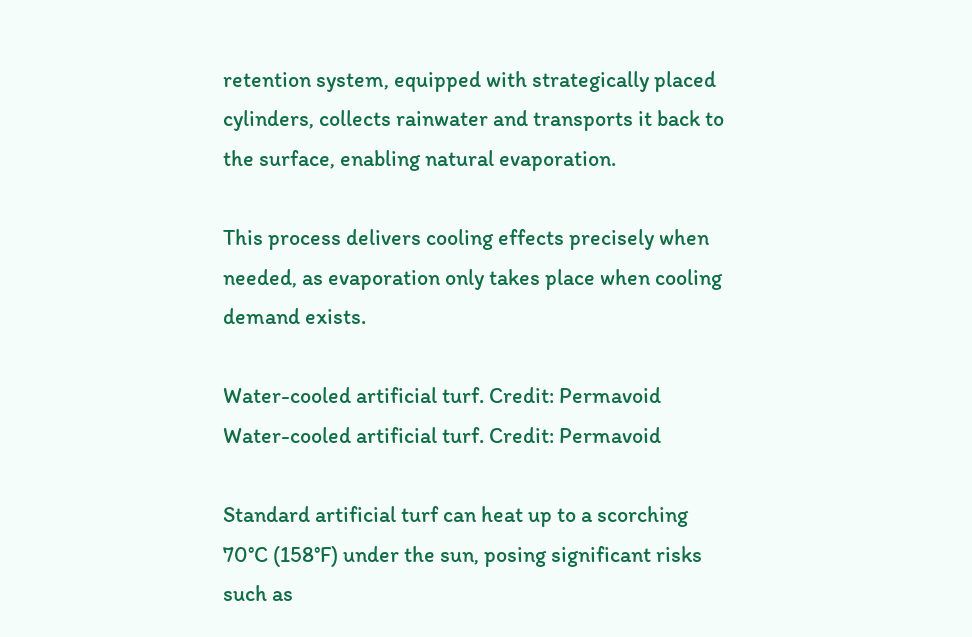retention system, equipped with strategically placed cylinders, collects rainwater and transports it back to the surface, enabling natural evaporation.

This process delivers cooling effects precisely when needed, as evaporation only takes place when cooling demand exists.

Water-cooled artificial turf. Credit: Permavoid
Water-cooled artificial turf. Credit: Permavoid

Standard artificial turf can heat up to a scorching 70°C (158°F) under the sun, posing significant risks such as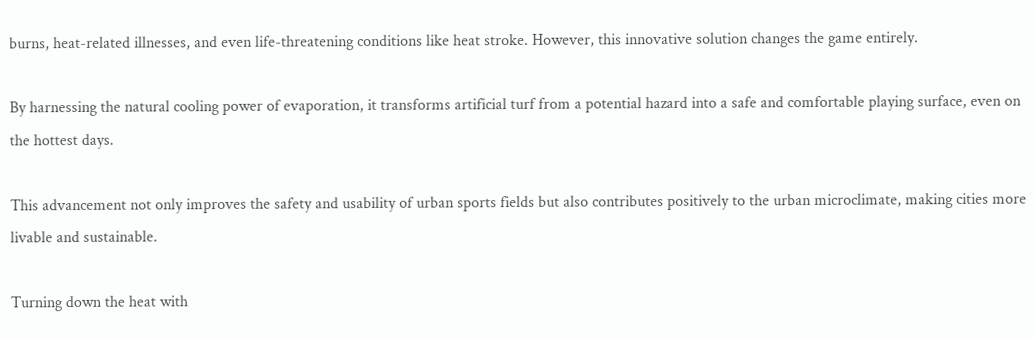burns, heat-related illnesses, and even life-threatening conditions like heat stroke. However, this innovative solution changes the game entirely.

By harnessing the natural cooling power of evaporation, it transforms artificial turf from a potential hazard into a safe and comfortable playing surface, even on the hottest days.

This advancement not only improves the safety and usability of urban sports fields but also contributes positively to the urban microclimate, making cities more livable and sustainable.

Turning down the heat with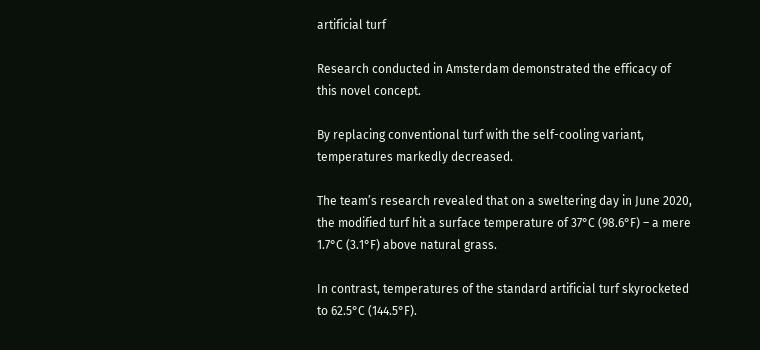artificial turf

Research conducted in Amsterdam demonstrated the efficacy of this novel concept.

By replacing conventional turf with the self-cooling variant, temperatures markedly decreased.

The team’s research revealed that on a sweltering day in June 2020, the modified turf hit a surface temperature of 37°C (98.6°F) – a mere 1.7°C (3.1°F) above natural grass.

In contrast, temperatures of the standard artificial turf skyrocketed to 62.5°C (144.5°F).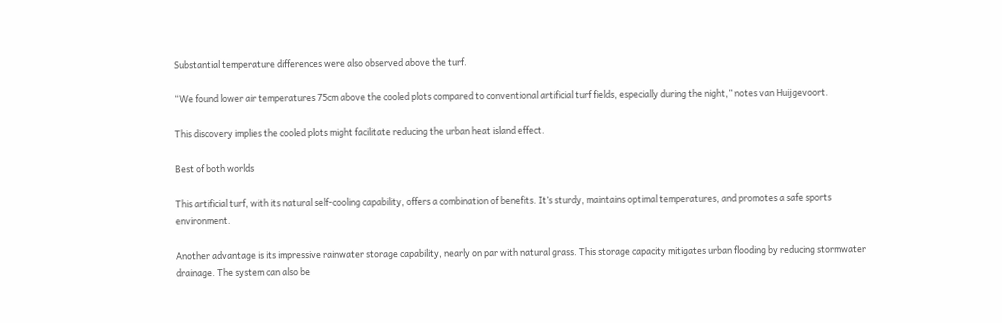Substantial temperature differences were also observed above the turf.

“We found lower air temperatures 75cm above the cooled plots compared to conventional artificial turf fields, especially during the night,” notes van Huijgevoort.

This discovery implies the cooled plots might facilitate reducing the urban heat island effect.

Best of both worlds

This artificial turf, with its natural self-cooling capability, offers a combination of benefits. It’s sturdy, maintains optimal temperatures, and promotes a safe sports environment.

Another advantage is its impressive rainwater storage capability, nearly on par with natural grass. This storage capacity mitigates urban flooding by reducing stormwater drainage. The system can also be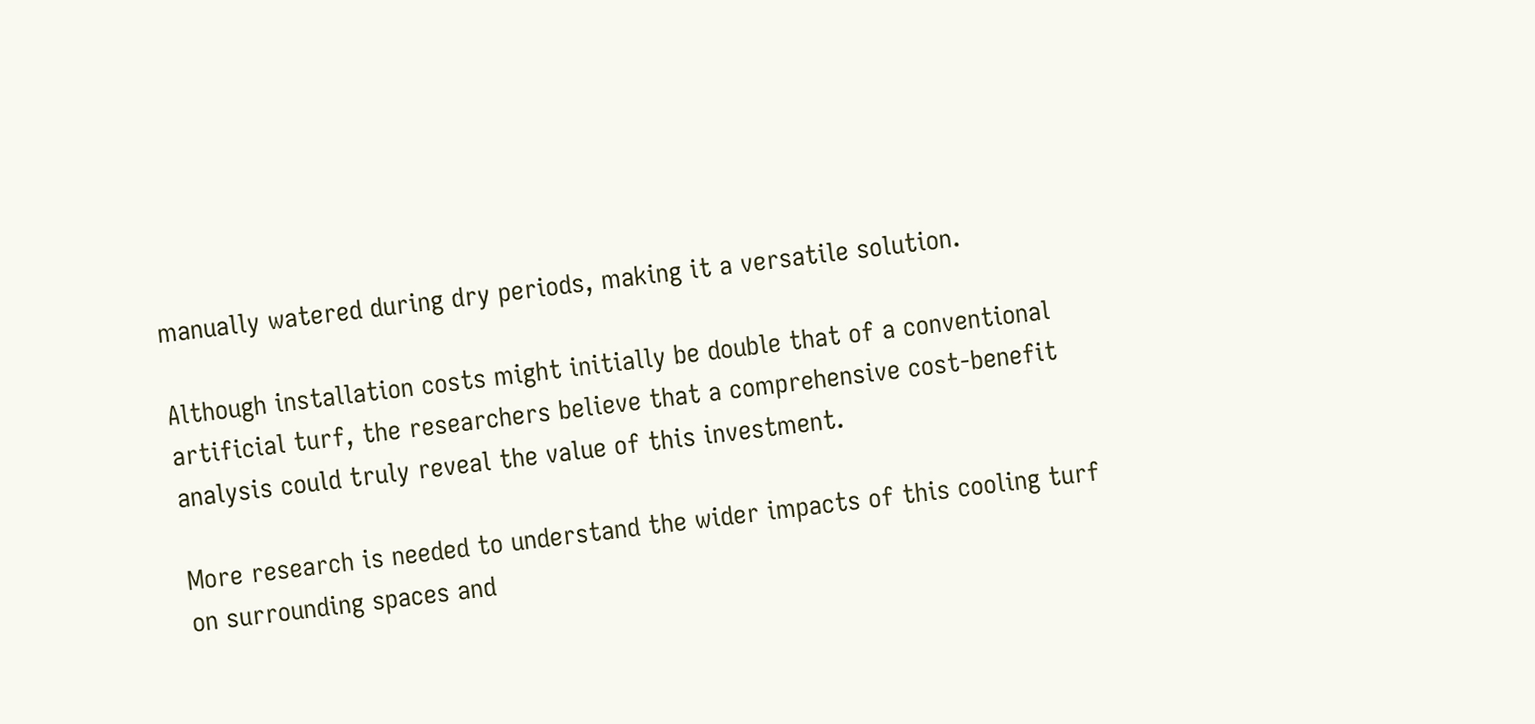manually watered during dry periods, making it a versatile solution.

Although installation costs might initially be double that of a conventional artificial turf, the researchers believe that a comprehensive cost-benefit analysis could truly reveal the value of this investment.

More research is needed to understand the wider impacts of this cooling turf on surrounding spaces and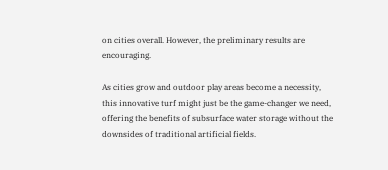on cities overall. However, the preliminary results are encouraging.

As cities grow and outdoor play areas become a necessity, this innovative turf might just be the game-changer we need, offering the benefits of subsurface water storage without the downsides of traditional artificial fields.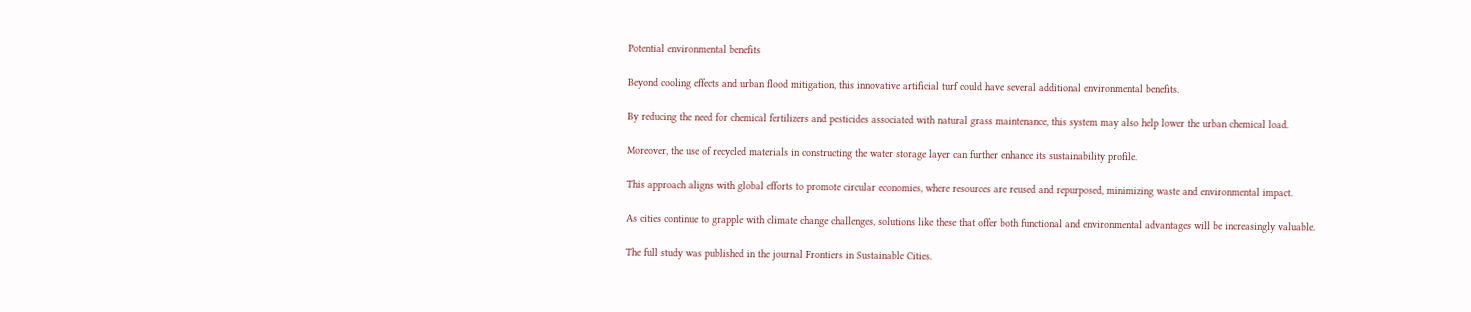Potential environmental benefits

Beyond cooling effects and urban flood mitigation, this innovative artificial turf could have several additional environmental benefits.

By reducing the need for chemical fertilizers and pesticides associated with natural grass maintenance, this system may also help lower the urban chemical load.

Moreover, the use of recycled materials in constructing the water storage layer can further enhance its sustainability profile.

This approach aligns with global efforts to promote circular economies, where resources are reused and repurposed, minimizing waste and environmental impact.

As cities continue to grapple with climate change challenges, solutions like these that offer both functional and environmental advantages will be increasingly valuable.

The full study was published in the journal Frontiers in Sustainable Cities.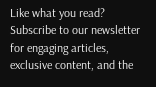Like what you read? Subscribe to our newsletter for engaging articles, exclusive content, and the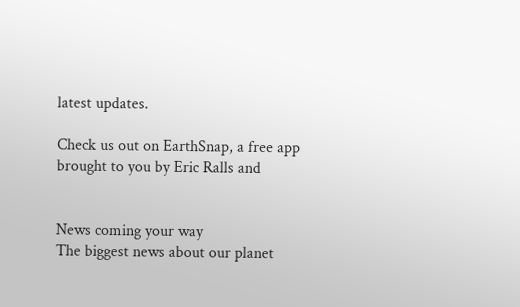latest updates.

Check us out on EarthSnap, a free app brought to you by Eric Ralls and


News coming your way
The biggest news about our planet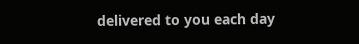delivered to you each day